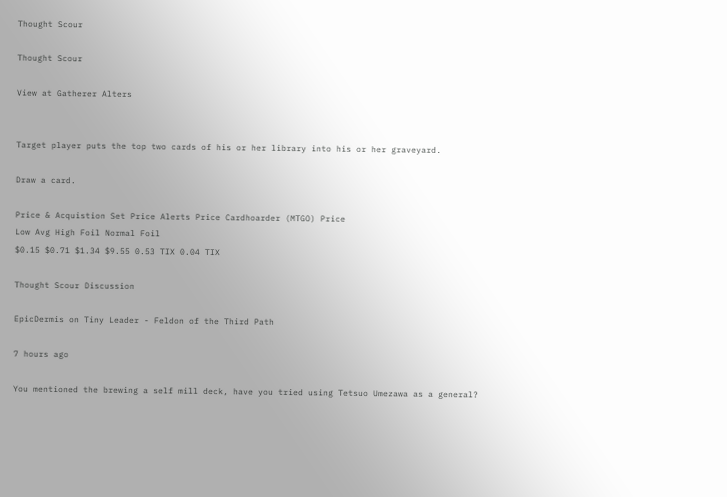Thought Scour

Thought Scour

View at Gatherer Alters


Target player puts the top two cards of his or her library into his or her graveyard.

Draw a card.

Price & Acquistion Set Price Alerts Price Cardhoarder (MTGO) Price
Low Avg High Foil Normal Foil
$0.15 $0.71 $1.34 $9.55 0.53 TIX 0.04 TIX

Thought Scour Discussion

EpicDermis on Tiny Leader - Feldon of the Third Path

7 hours ago

You mentioned the brewing a self mill deck, have you tried using Tetsuo Umezawa as a general?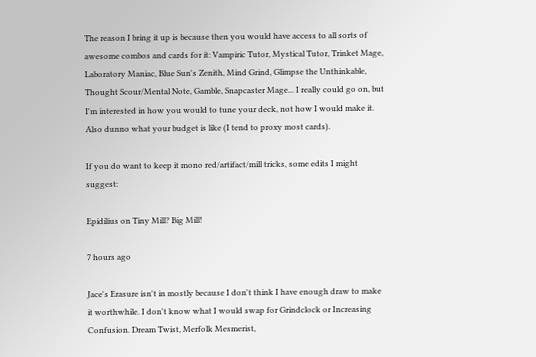The reason I bring it up is because then you would have access to all sorts of awesome combos and cards for it: Vampiric Tutor, Mystical Tutor, Trinket Mage, Laboratory Maniac, Blue Sun's Zenith, Mind Grind, Glimpse the Unthinkable, Thought Scour/Mental Note, Gamble, Snapcaster Mage... I really could go on, but I'm interested in how you would to tune your deck, not how I would make it. Also dunno what your budget is like (I tend to proxy most cards).

If you do want to keep it mono red/artifact/mill tricks, some edits I might suggest:

Epidilius on Tiny Mill? Big Mill!

7 hours ago

Jace's Erasure isn't in mostly because I don't think I have enough draw to make it worthwhile. I don't know what I would swap for Grindclock or Increasing Confusion. Dream Twist, Merfolk Mesmerist,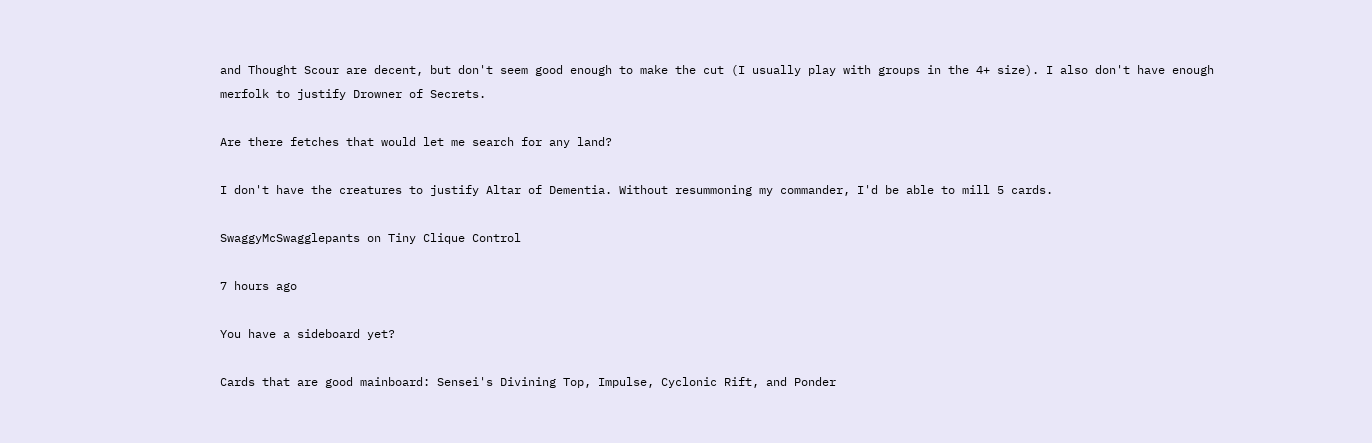and Thought Scour are decent, but don't seem good enough to make the cut (I usually play with groups in the 4+ size). I also don't have enough merfolk to justify Drowner of Secrets.

Are there fetches that would let me search for any land?

I don't have the creatures to justify Altar of Dementia. Without resummoning my commander, I'd be able to mill 5 cards.

SwaggyMcSwagglepants on Tiny Clique Control

7 hours ago

You have a sideboard yet?

Cards that are good mainboard: Sensei's Divining Top, Impulse, Cyclonic Rift, and Ponder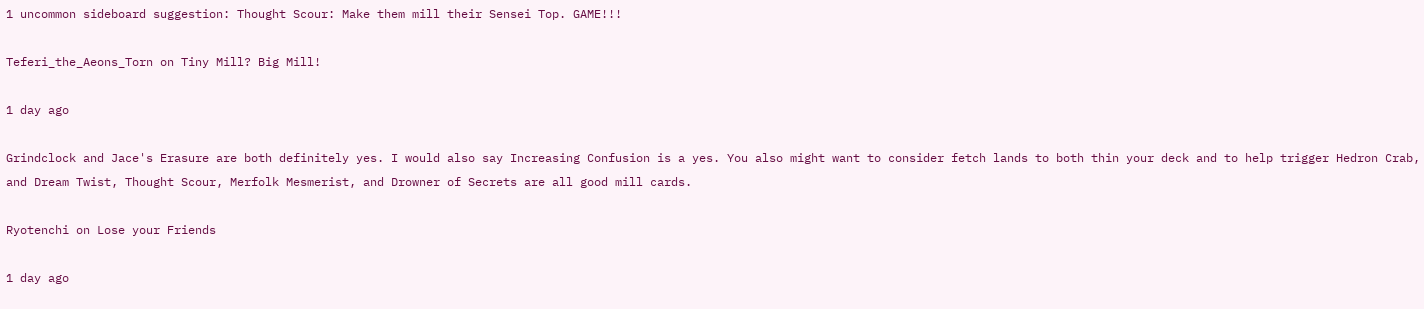1 uncommon sideboard suggestion: Thought Scour: Make them mill their Sensei Top. GAME!!!

Teferi_the_Aeons_Torn on Tiny Mill? Big Mill!

1 day ago

Grindclock and Jace's Erasure are both definitely yes. I would also say Increasing Confusion is a yes. You also might want to consider fetch lands to both thin your deck and to help trigger Hedron Crab, and Dream Twist, Thought Scour, Merfolk Mesmerist, and Drowner of Secrets are all good mill cards.

Ryotenchi on Lose your Friends

1 day ago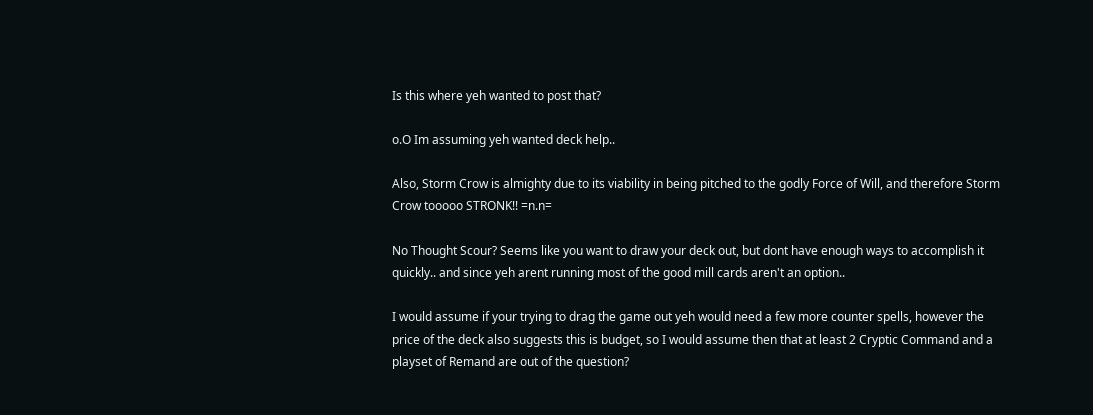Is this where yeh wanted to post that?

o.O Im assuming yeh wanted deck help..

Also, Storm Crow is almighty due to its viability in being pitched to the godly Force of Will, and therefore Storm Crow tooooo STRONK!! =n.n=

No Thought Scour? Seems like you want to draw your deck out, but dont have enough ways to accomplish it quickly.. and since yeh arent running most of the good mill cards aren't an option..

I would assume if your trying to drag the game out yeh would need a few more counter spells, however the price of the deck also suggests this is budget, so I would assume then that at least 2 Cryptic Command and a playset of Remand are out of the question?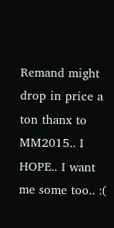Remand might drop in price a ton thanx to MM2015.. I HOPE.. I want me some too.. :(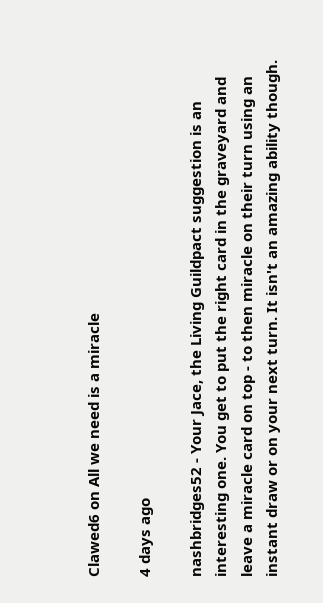Clawed6 on All we need is a miracle

4 days ago

nashbridges52 - Your Jace, the Living Guildpact suggestion is an interesting one. You get to put the right card in the graveyard and leave a miracle card on top - to then miracle on their turn using an instant draw or on your next turn. It isn't an amazing ability though.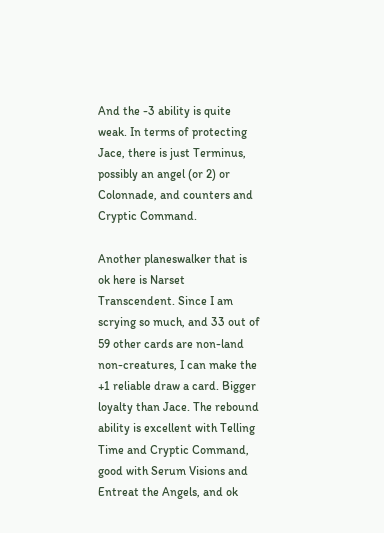And the -3 ability is quite weak. In terms of protecting Jace, there is just Terminus, possibly an angel (or 2) or Colonnade, and counters and Cryptic Command.

Another planeswalker that is ok here is Narset Transcendent. Since I am scrying so much, and 33 out of 59 other cards are non-land non-creatures, I can make the +1 reliable draw a card. Bigger loyalty than Jace. The rebound ability is excellent with Telling Time and Cryptic Command, good with Serum Visions and Entreat the Angels, and ok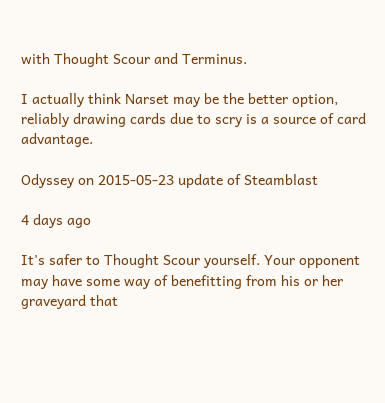with Thought Scour and Terminus.

I actually think Narset may be the better option, reliably drawing cards due to scry is a source of card advantage.

Odyssey on 2015-05-23 update of Steamblast

4 days ago

It's safer to Thought Scour yourself. Your opponent may have some way of benefitting from his or her graveyard that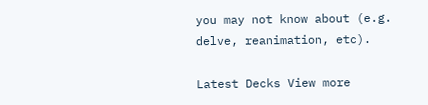you may not know about (e.g. delve, reanimation, etc).

Latest Decks View more